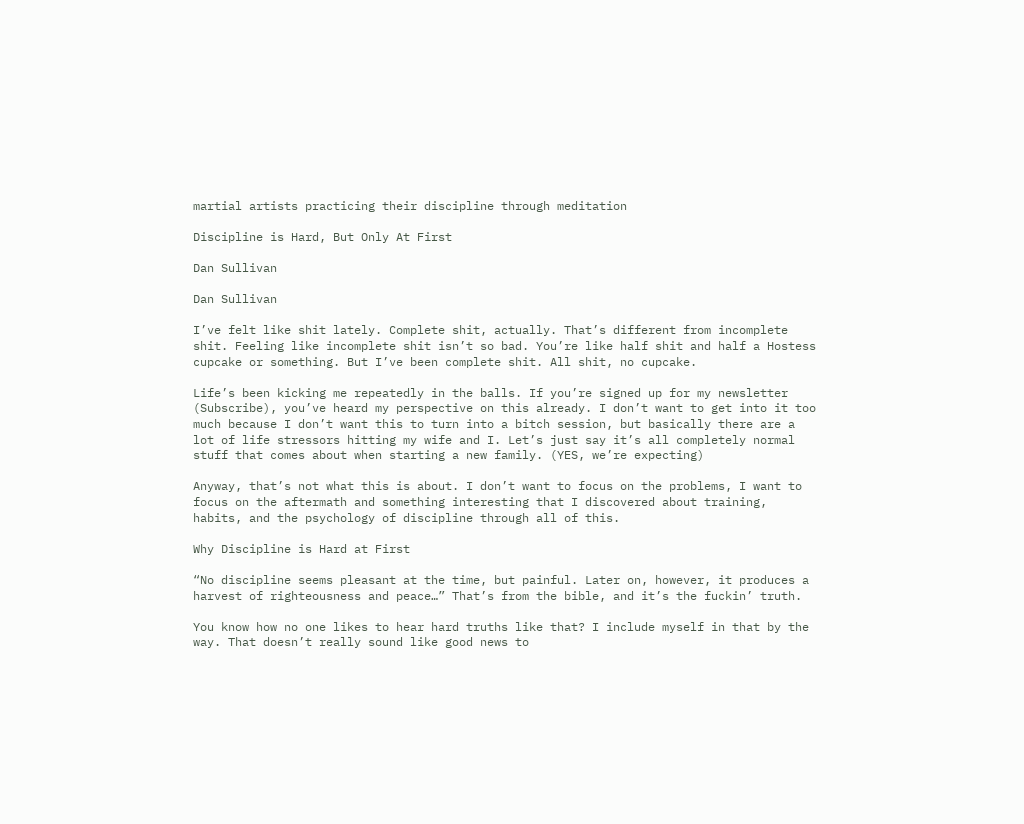martial artists practicing their discipline through meditation

Discipline is Hard, But Only At First

Dan Sullivan

Dan Sullivan

I’ve felt like shit lately. Complete shit, actually. That’s different from incomplete shit. Feeling like incomplete shit isn’t so bad. You’re like half shit and half a Hostess cupcake or something. But I’ve been complete shit. All shit, no cupcake.

Life’s been kicking me repeatedly in the balls. If you’re signed up for my newsletter (Subscribe), you’ve heard my perspective on this already. I don’t want to get into it too much because I don’t want this to turn into a bitch session, but basically there are a lot of life stressors hitting my wife and I. Let’s just say it’s all completely normal stuff that comes about when starting a new family. (YES, we’re expecting)

Anyway, that’s not what this is about. I don’t want to focus on the problems, I want to focus on the aftermath and something interesting that I discovered about training, habits, and the psychology of discipline through all of this.

Why Discipline is Hard at First

“No discipline seems pleasant at the time, but painful. Later on, however, it produces a harvest of righteousness and peace…” That’s from the bible, and it’s the fuckin’ truth.

You know how no one likes to hear hard truths like that? I include myself in that by the way. That doesn’t really sound like good news to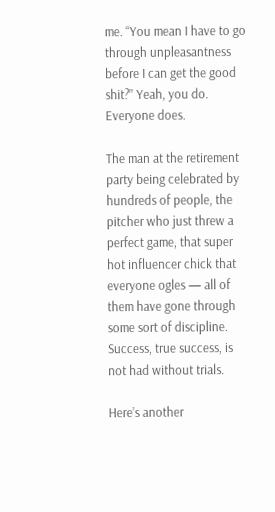me. “You mean I have to go through unpleasantness before I can get the good shit?” Yeah, you do. Everyone does.

The man at the retirement party being celebrated by hundreds of people, the pitcher who just threw a perfect game, that super hot influencer chick that everyone ogles — all of them have gone through some sort of discipline. Success, true success, is not had without trials.

Here’s another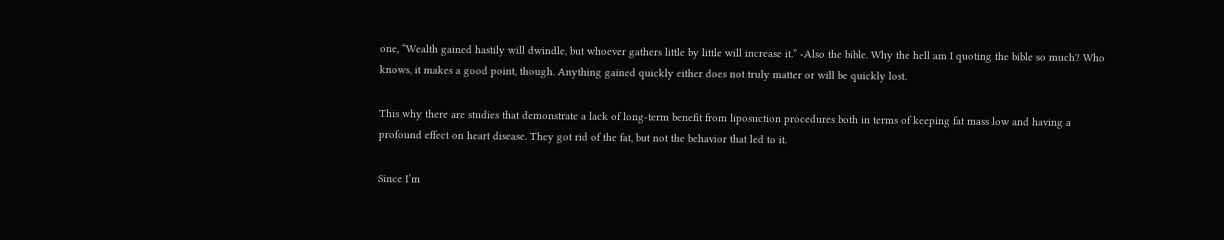one, “Wealth gained hastily will dwindle, but whoever gathers little by little will increase it.” -Also the bible. Why the hell am I quoting the bible so much? Who knows, it makes a good point, though. Anything gained quickly either does not truly matter or will be quickly lost.

This why there are studies that demonstrate a lack of long-term benefit from liposuction procedures both in terms of keeping fat mass low and having a profound effect on heart disease. They got rid of the fat, but not the behavior that led to it.

Since I’m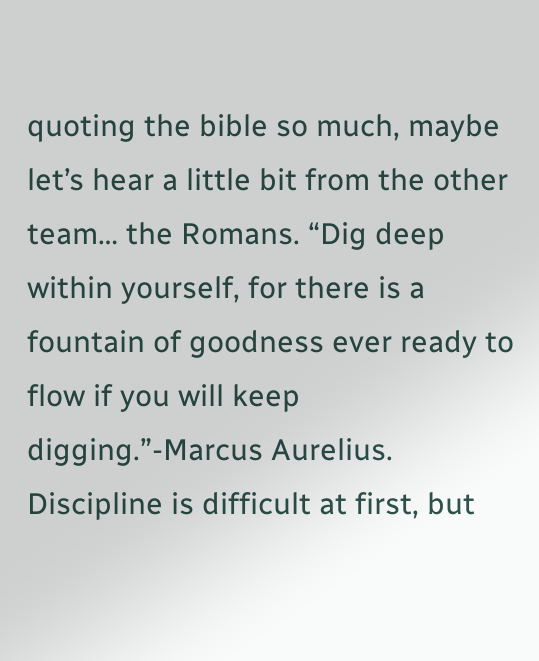quoting the bible so much, maybe let’s hear a little bit from the other team… the Romans. “Dig deep within yourself, for there is a fountain of goodness ever ready to flow if you will keep digging.”-Marcus Aurelius. Discipline is difficult at first, but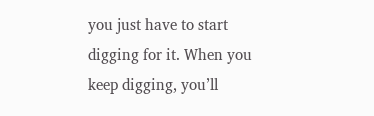you just have to start digging for it. When you keep digging, you’ll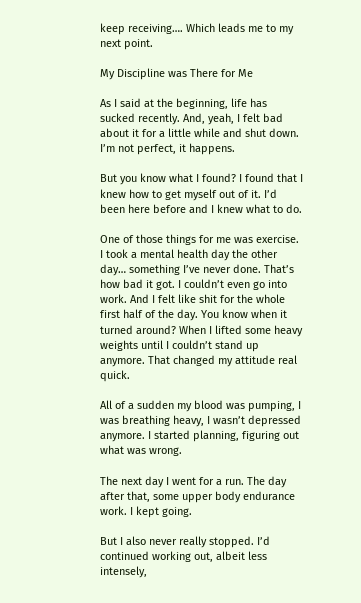keep receiving…. Which leads me to my next point.

My Discipline was There for Me

As I said at the beginning, life has sucked recently. And, yeah, I felt bad about it for a little while and shut down. I’m not perfect, it happens.

But you know what I found? I found that I knew how to get myself out of it. I’d been here before and I knew what to do.

One of those things for me was exercise. I took a mental health day the other day… something I’ve never done. That’s how bad it got. I couldn’t even go into work. And I felt like shit for the whole first half of the day. You know when it turned around? When I lifted some heavy weights until I couldn’t stand up anymore. That changed my attitude real quick.

All of a sudden my blood was pumping, I was breathing heavy, I wasn’t depressed anymore. I started planning, figuring out what was wrong.

The next day I went for a run. The day after that, some upper body endurance work. I kept going.

But I also never really stopped. I’d continued working out, albeit less intensely,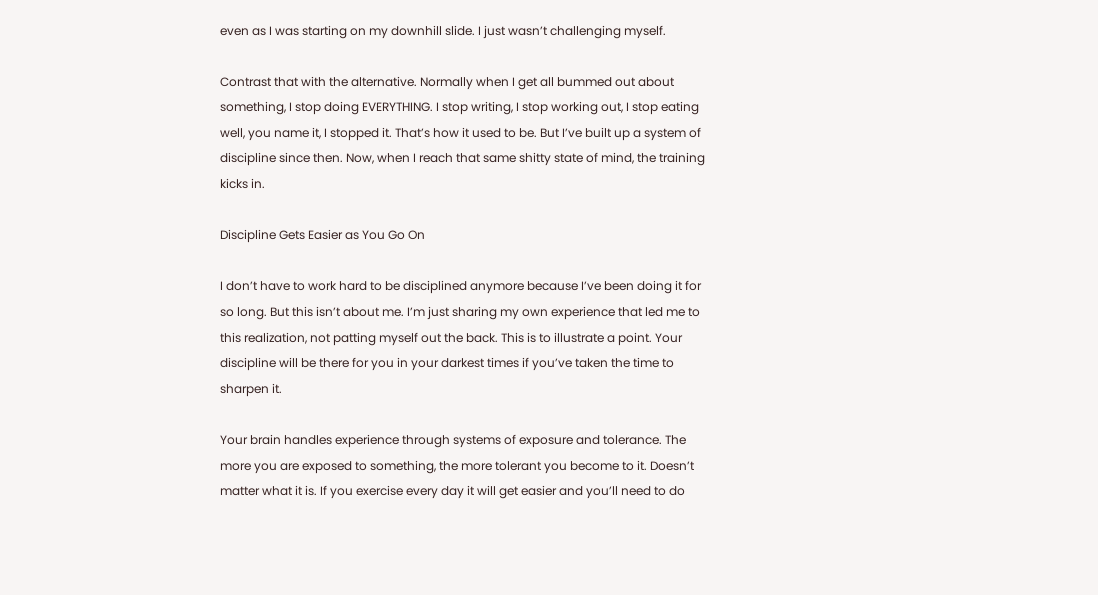even as I was starting on my downhill slide. I just wasn’t challenging myself.

Contrast that with the alternative. Normally when I get all bummed out about something, I stop doing EVERYTHING. I stop writing, I stop working out, I stop eating well, you name it, I stopped it. That’s how it used to be. But I’ve built up a system of discipline since then. Now, when I reach that same shitty state of mind, the training kicks in.

Discipline Gets Easier as You Go On

I don’t have to work hard to be disciplined anymore because I’ve been doing it for so long. But this isn’t about me. I’m just sharing my own experience that led me to this realization, not patting myself out the back. This is to illustrate a point. Your discipline will be there for you in your darkest times if you’ve taken the time to sharpen it.

Your brain handles experience through systems of exposure and tolerance. The more you are exposed to something, the more tolerant you become to it. Doesn’t matter what it is. If you exercise every day it will get easier and you’ll need to do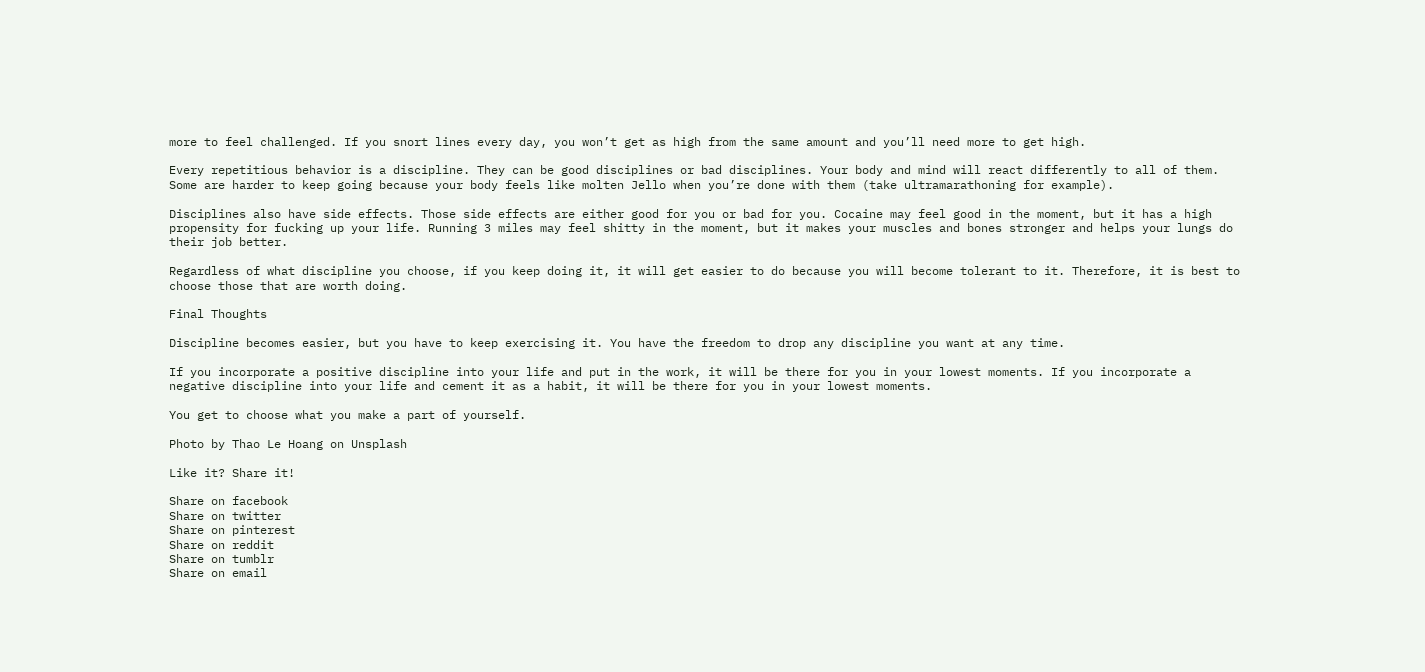more to feel challenged. If you snort lines every day, you won’t get as high from the same amount and you’ll need more to get high.

Every repetitious behavior is a discipline. They can be good disciplines or bad disciplines. Your body and mind will react differently to all of them. Some are harder to keep going because your body feels like molten Jello when you’re done with them (take ultramarathoning for example).

Disciplines also have side effects. Those side effects are either good for you or bad for you. Cocaine may feel good in the moment, but it has a high propensity for fucking up your life. Running 3 miles may feel shitty in the moment, but it makes your muscles and bones stronger and helps your lungs do their job better.

Regardless of what discipline you choose, if you keep doing it, it will get easier to do because you will become tolerant to it. Therefore, it is best to choose those that are worth doing.

Final Thoughts

Discipline becomes easier, but you have to keep exercising it. You have the freedom to drop any discipline you want at any time.

If you incorporate a positive discipline into your life and put in the work, it will be there for you in your lowest moments. If you incorporate a negative discipline into your life and cement it as a habit, it will be there for you in your lowest moments.

You get to choose what you make a part of yourself.

Photo by Thao Le Hoang on Unsplash

Like it? Share it!

Share on facebook
Share on twitter
Share on pinterest
Share on reddit
Share on tumblr
Share on email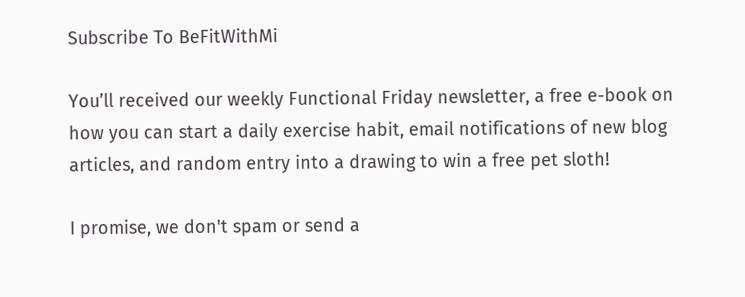Subscribe To BeFitWithMi

You’ll received our weekly Functional Friday newsletter, a free e-book on how you can start a daily exercise habit, email notifications of new blog articles, and random entry into a drawing to win a free pet sloth!

I promise, we don't spam or send a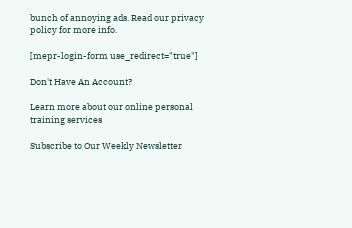bunch of annoying ads. Read our privacy policy for more info.

[mepr-login-form use_redirect="true"]

Don't Have An Account?

Learn more about our online personal training services

Subscribe to Our Weekly Newsletter